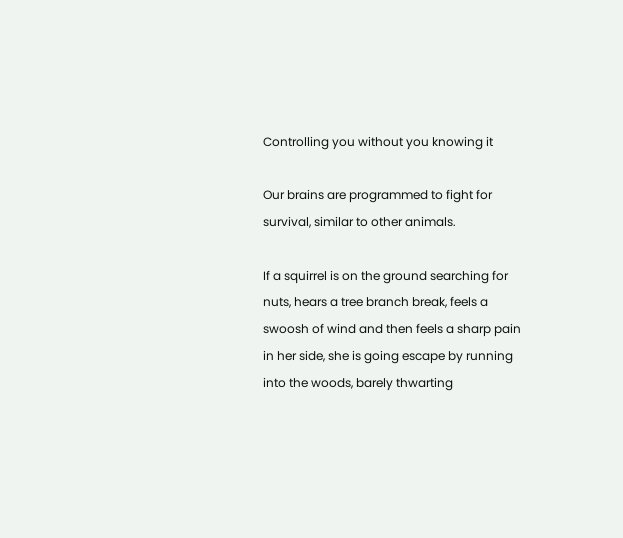Controlling you without you knowing it

Our brains are programmed to fight for survival, similar to other animals.

If a squirrel is on the ground searching for nuts, hears a tree branch break, feels a swoosh of wind and then feels a sharp pain in her side, she is going escape by running into the woods, barely thwarting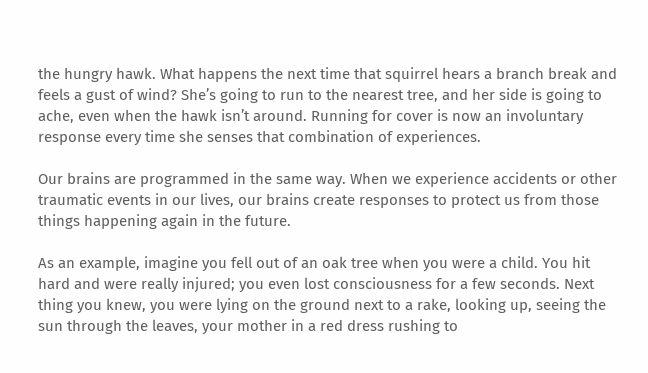the hungry hawk. What happens the next time that squirrel hears a branch break and feels a gust of wind? She’s going to run to the nearest tree, and her side is going to ache, even when the hawk isn’t around. Running for cover is now an involuntary response every time she senses that combination of experiences.

Our brains are programmed in the same way. When we experience accidents or other traumatic events in our lives, our brains create responses to protect us from those things happening again in the future.

As an example, imagine you fell out of an oak tree when you were a child. You hit hard and were really injured; you even lost consciousness for a few seconds. Next thing you knew, you were lying on the ground next to a rake, looking up, seeing the sun through the leaves, your mother in a red dress rushing to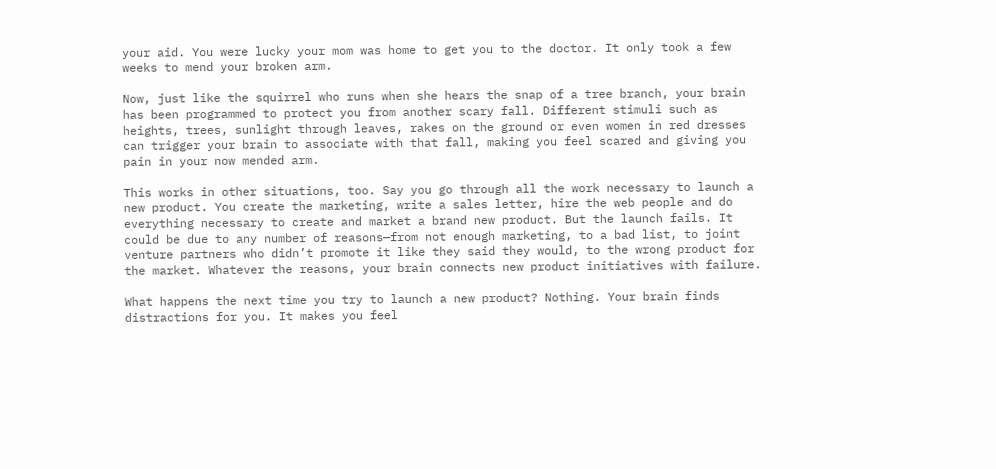your aid. You were lucky your mom was home to get you to the doctor. It only took a few weeks to mend your broken arm.

Now, just like the squirrel who runs when she hears the snap of a tree branch, your brain has been programmed to protect you from another scary fall. Different stimuli such as heights, trees, sunlight through leaves, rakes on the ground or even women in red dresses can trigger your brain to associate with that fall, making you feel scared and giving you pain in your now mended arm.

This works in other situations, too. Say you go through all the work necessary to launch a new product. You create the marketing, write a sales letter, hire the web people and do everything necessary to create and market a brand new product. But the launch fails. It could be due to any number of reasons—from not enough marketing, to a bad list, to joint venture partners who didn’t promote it like they said they would, to the wrong product for the market. Whatever the reasons, your brain connects new product initiatives with failure.

What happens the next time you try to launch a new product? Nothing. Your brain finds distractions for you. It makes you feel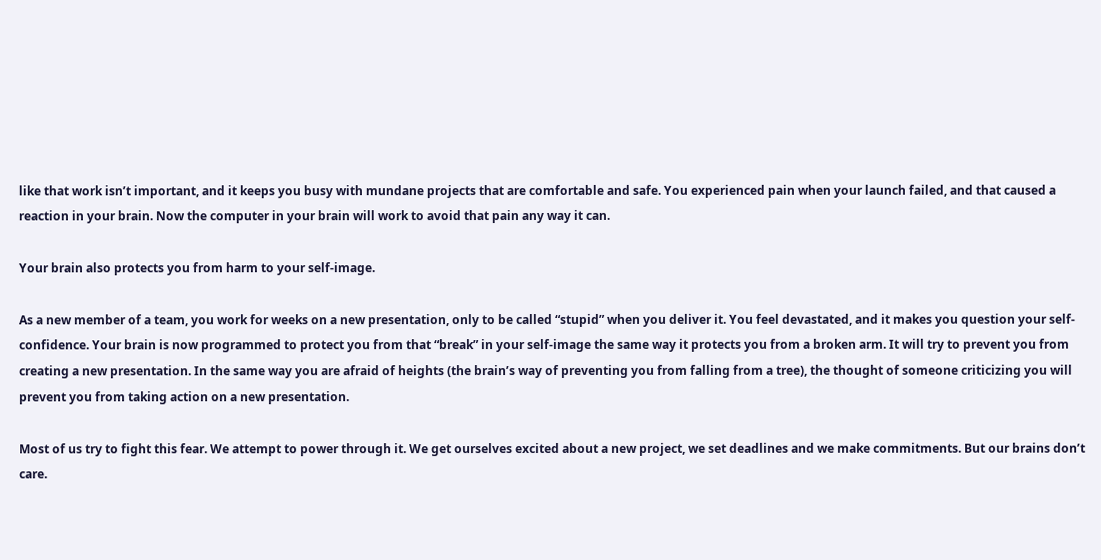like that work isn’t important, and it keeps you busy with mundane projects that are comfortable and safe. You experienced pain when your launch failed, and that caused a reaction in your brain. Now the computer in your brain will work to avoid that pain any way it can.

Your brain also protects you from harm to your self-image.

As a new member of a team, you work for weeks on a new presentation, only to be called “stupid” when you deliver it. You feel devastated, and it makes you question your self-confidence. Your brain is now programmed to protect you from that “break” in your self-image the same way it protects you from a broken arm. It will try to prevent you from creating a new presentation. In the same way you are afraid of heights (the brain’s way of preventing you from falling from a tree), the thought of someone criticizing you will prevent you from taking action on a new presentation.

Most of us try to fight this fear. We attempt to power through it. We get ourselves excited about a new project, we set deadlines and we make commitments. But our brains don’t care.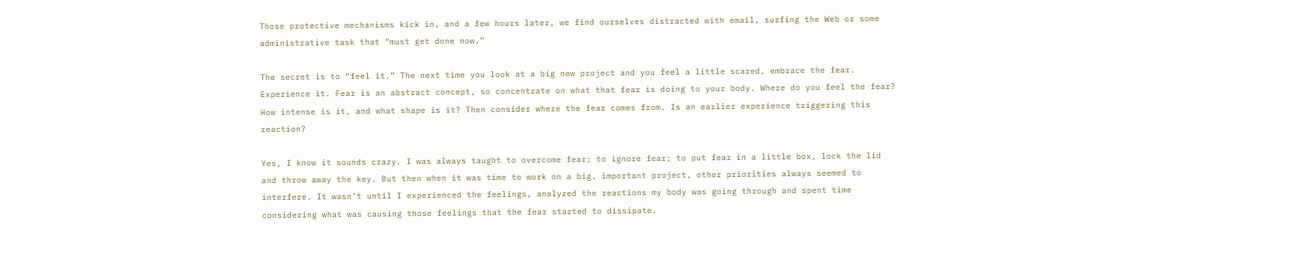Those protective mechanisms kick in, and a few hours later, we find ourselves distracted with email, surfing the Web or some administrative task that “must get done now.”

The secret is to “feel it.” The next time you look at a big new project and you feel a little scared, embrace the fear. Experience it. Fear is an abstract concept, so concentrate on what that fear is doing to your body. Where do you feel the fear? How intense is it, and what shape is it? Then consider where the fear comes from. Is an earlier experience triggering this reaction?

Yes, I know it sounds crazy. I was always taught to overcome fear; to ignore fear; to put fear in a little box, lock the lid and throw away the key. But then when it was time to work on a big, important project, other priorities always seemed to interfere. It wasn’t until I experienced the feelings, analyzed the reactions my body was going through and spent time considering what was causing those feelings that the fear started to dissipate.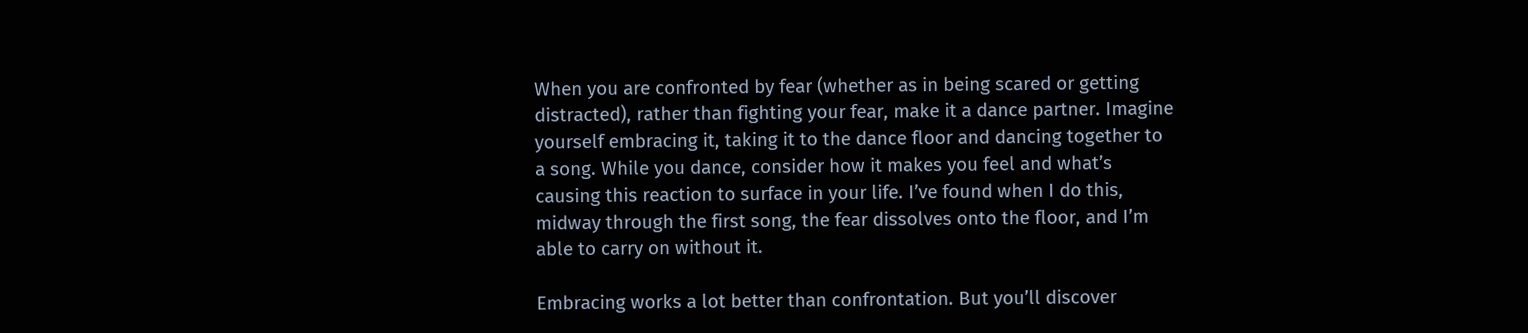When you are confronted by fear (whether as in being scared or getting distracted), rather than fighting your fear, make it a dance partner. Imagine yourself embracing it, taking it to the dance floor and dancing together to a song. While you dance, consider how it makes you feel and what’s causing this reaction to surface in your life. I’ve found when I do this, midway through the first song, the fear dissolves onto the floor, and I’m able to carry on without it.

Embracing works a lot better than confrontation. But you’ll discover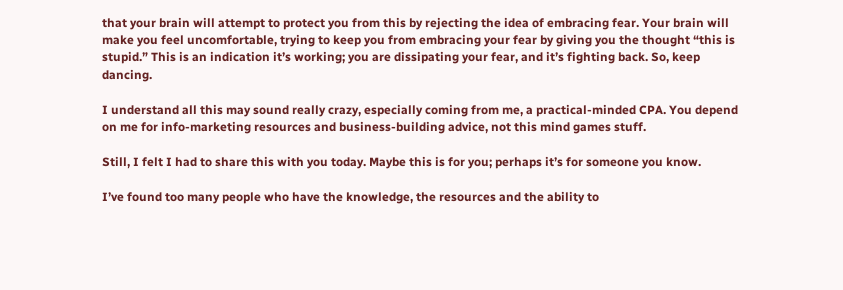that your brain will attempt to protect you from this by rejecting the idea of embracing fear. Your brain will make you feel uncomfortable, trying to keep you from embracing your fear by giving you the thought “this is stupid.” This is an indication it’s working; you are dissipating your fear, and it’s fighting back. So, keep dancing.

I understand all this may sound really crazy, especially coming from me, a practical-minded CPA. You depend on me for info-marketing resources and business-building advice, not this mind games stuff.

Still, I felt I had to share this with you today. Maybe this is for you; perhaps it’s for someone you know.

I’ve found too many people who have the knowledge, the resources and the ability to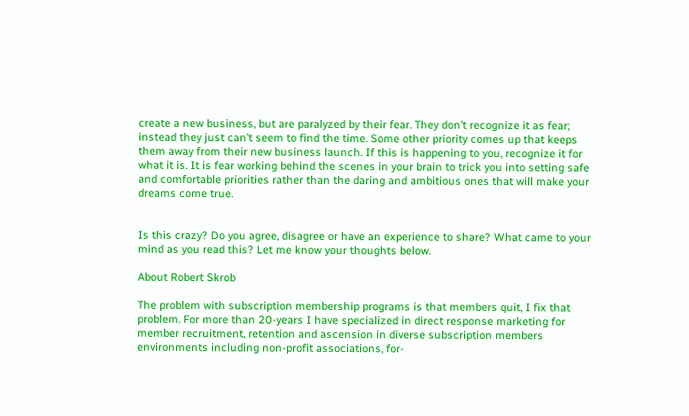create a new business, but are paralyzed by their fear. They don’t recognize it as fear; instead they just can’t seem to find the time. Some other priority comes up that keeps them away from their new business launch. If this is happening to you, recognize it for what it is. It is fear working behind the scenes in your brain to trick you into setting safe and comfortable priorities rather than the daring and ambitious ones that will make your dreams come true.


Is this crazy? Do you agree, disagree or have an experience to share? What came to your mind as you read this? Let me know your thoughts below.

About Robert Skrob

The problem with subscription membership programs is that members quit, I fix that problem. For more than 20-years I have specialized in direct response marketing for member recruitment, retention and ascension in diverse subscription members environments including non-profit associations, for-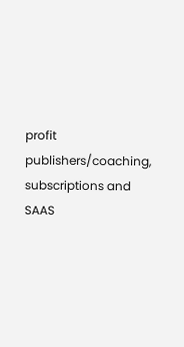profit publishers/coaching, subscriptions and SAAS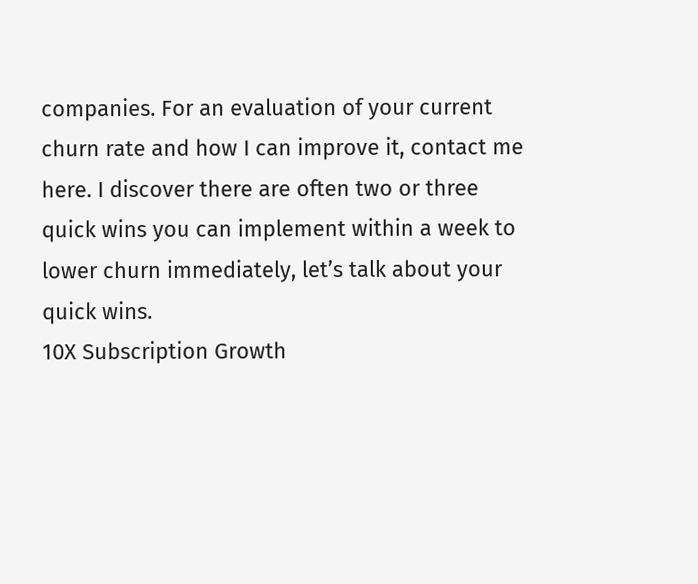companies. For an evaluation of your current churn rate and how I can improve it, contact me here. I discover there are often two or three quick wins you can implement within a week to lower churn immediately, let’s talk about your quick wins.
10X Subscription Growth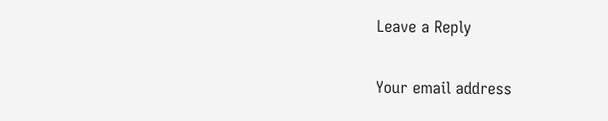Leave a Reply

Your email address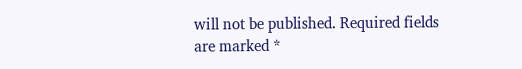will not be published. Required fields are marked *